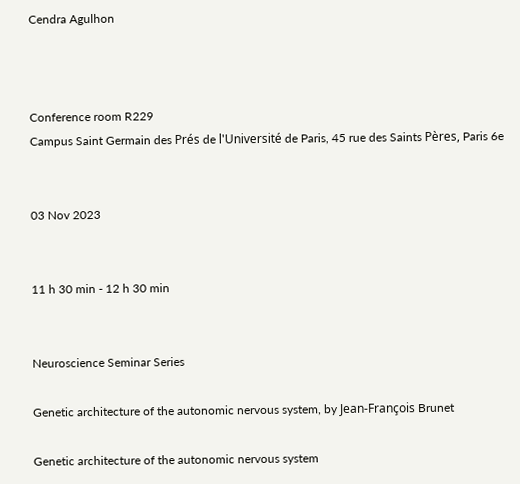Cendra Agulhon



Conference room R229
Campus Saint Germain des Prés de l'Université de Paris, 45 rue des Saints Pères, Paris 6e


03 Nov 2023


11 h 30 min - 12 h 30 min


Neuroscience Seminar Series

Genetic architecture of the autonomic nervous system, by Jean-François Brunet

Genetic architecture of the autonomic nervous system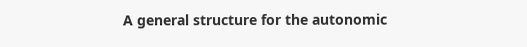A general structure for the autonomic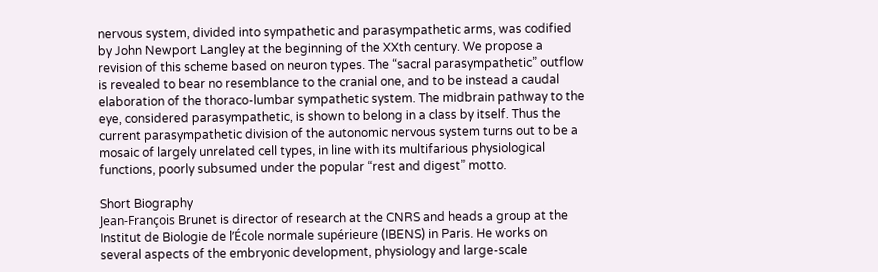nervous system, divided into sympathetic and parasympathetic arms, was codified by John Newport Langley at the beginning of the XXth century. We propose a revision of this scheme based on neuron types. The “sacral parasympathetic” outflow is revealed to bear no resemblance to the cranial one, and to be instead a caudal elaboration of the thoraco-lumbar sympathetic system. The midbrain pathway to the eye, considered parasympathetic, is shown to belong in a class by itself. Thus the current parasympathetic division of the autonomic nervous system turns out to be a mosaic of largely unrelated cell types, in line with its multifarious physiological functions, poorly subsumed under the popular “rest and digest” motto.

Short Biography
Jean-François Brunet is director of research at the CNRS and heads a group at the Institut de Biologie de l’École normale supérieure (IBENS) in Paris. He works on several aspects of the embryonic development, physiology and large-scale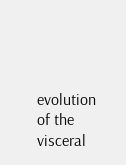evolution of the visceral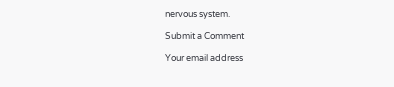nervous system.

Submit a Comment

Your email address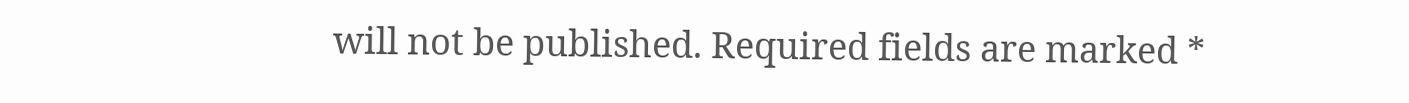will not be published. Required fields are marked *